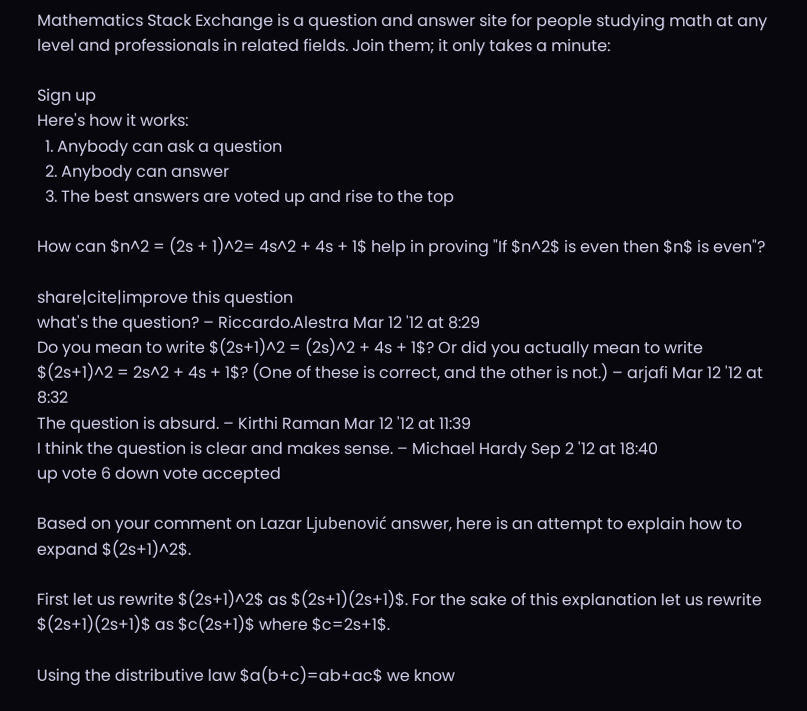Mathematics Stack Exchange is a question and answer site for people studying math at any level and professionals in related fields. Join them; it only takes a minute:

Sign up
Here's how it works:
  1. Anybody can ask a question
  2. Anybody can answer
  3. The best answers are voted up and rise to the top

How can $n^2 = (2s + 1)^2= 4s^2 + 4s + 1$ help in proving "If $n^2$ is even then $n$ is even"?

share|cite|improve this question
what's the question? – Riccardo.Alestra Mar 12 '12 at 8:29
Do you mean to write $(2s+1)^2 = (2s)^2 + 4s + 1$? Or did you actually mean to write $(2s+1)^2 = 2s^2 + 4s + 1$? (One of these is correct, and the other is not.) – arjafi Mar 12 '12 at 8:32
The question is absurd. – Kirthi Raman Mar 12 '12 at 11:39
I think the question is clear and makes sense. – Michael Hardy Sep 2 '12 at 18:40
up vote 6 down vote accepted

Based on your comment on Lazar Ljubenović answer, here is an attempt to explain how to expand $(2s+1)^2$.

First let us rewrite $(2s+1)^2$ as $(2s+1)(2s+1)$. For the sake of this explanation let us rewrite $(2s+1)(2s+1)$ as $c(2s+1)$ where $c=2s+1$.

Using the distributive law $a(b+c)=ab+ac$ we know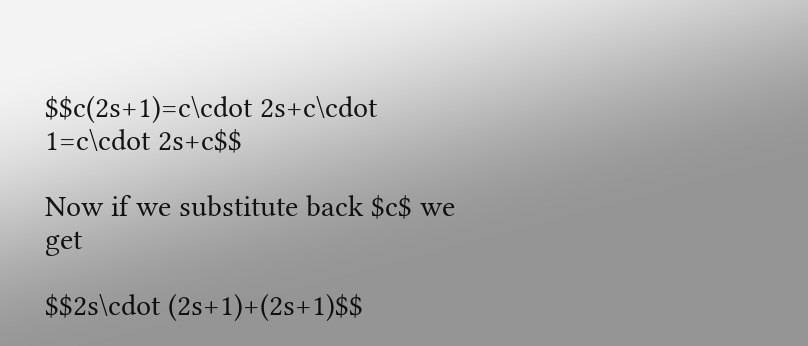$$c(2s+1)=c\cdot 2s+c\cdot 1=c\cdot 2s+c$$

Now if we substitute back $c$ we get

$$2s\cdot (2s+1)+(2s+1)$$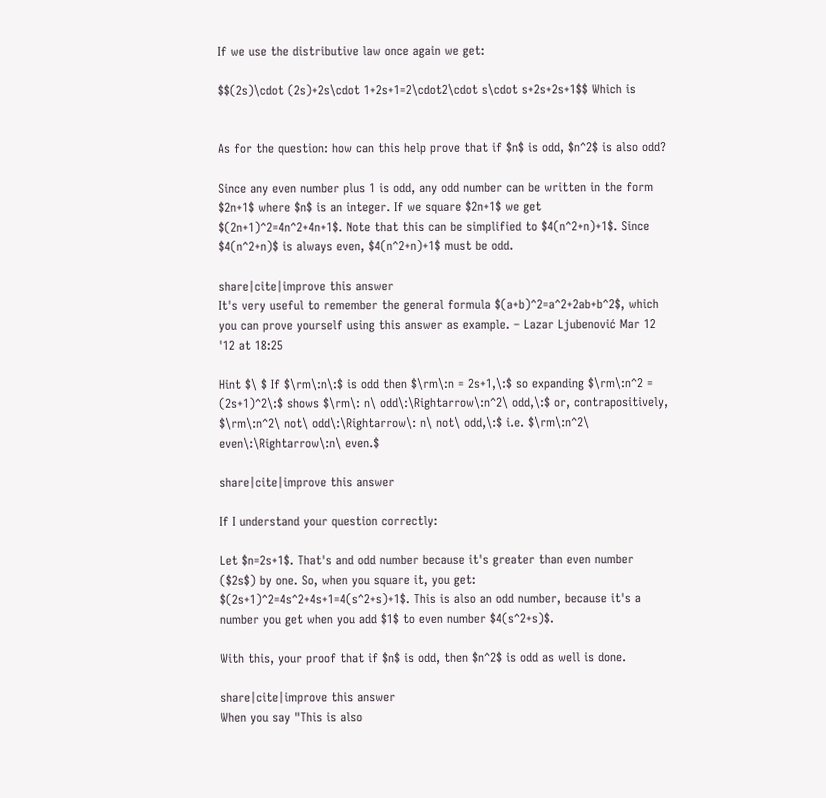If we use the distributive law once again we get:

$$(2s)\cdot (2s)+2s\cdot 1+2s+1=2\cdot2\cdot s\cdot s+2s+2s+1$$ Which is


As for the question: how can this help prove that if $n$ is odd, $n^2$ is also odd?

Since any even number plus 1 is odd, any odd number can be written in the form $2n+1$ where $n$ is an integer. If we square $2n+1$ we get $(2n+1)^2=4n^2+4n+1$. Note that this can be simplified to $4(n^2+n)+1$. Since $4(n^2+n)$ is always even, $4(n^2+n)+1$ must be odd.

share|cite|improve this answer
It's very useful to remember the general formula $(a+b)^2=a^2+2ab+b^2$, which you can prove yourself using this answer as example. – Lazar Ljubenović Mar 12 '12 at 18:25

Hint $\ $ If $\rm\:n\:$ is odd then $\rm\:n = 2s+1,\:$ so expanding $\rm\:n^2 = (2s+1)^2\:$ shows $\rm\: n\ odd\:\Rightarrow\:n^2\ odd,\:$ or, contrapositively, $\rm\:n^2\ not\ odd\:\Rightarrow\: n\ not\ odd,\:$ i.e. $\rm\:n^2\ even\:\Rightarrow\:n\ even.$

share|cite|improve this answer

If I understand your question correctly:

Let $n=2s+1$. That's and odd number because it's greater than even number ($2s$) by one. So, when you square it, you get: $(2s+1)^2=4s^2+4s+1=4(s^2+s)+1$. This is also an odd number, because it's a number you get when you add $1$ to even number $4(s^2+s)$.

With this, your proof that if $n$ is odd, then $n^2$ is odd as well is done.

share|cite|improve this answer
When you say "This is also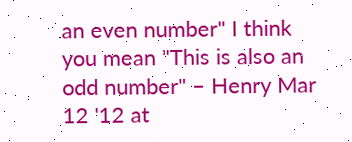an even number" I think you mean "This is also an odd number" – Henry Mar 12 '12 at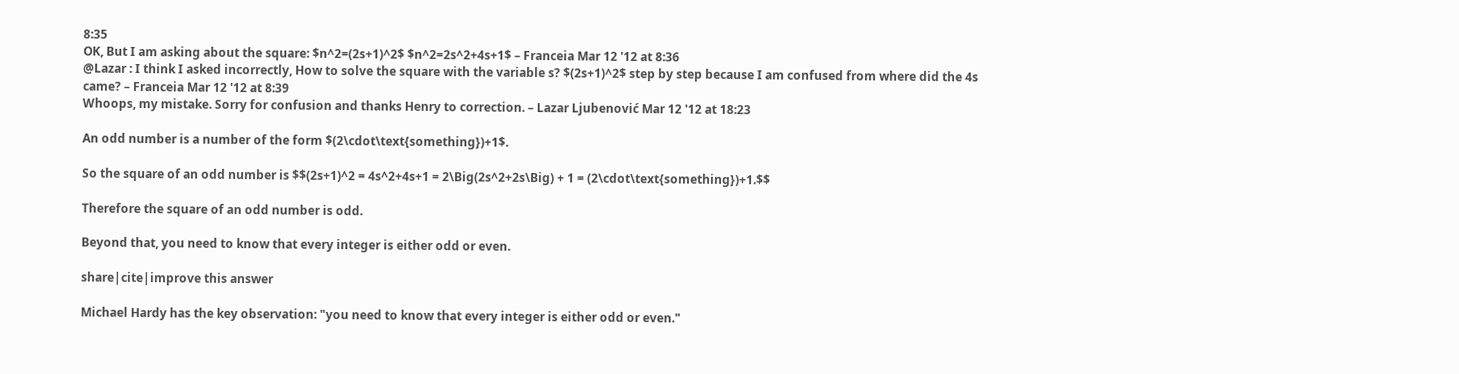8:35
OK, But I am asking about the square: $n^2=(2s+1)^2$ $n^2=2s^2+4s+1$ – Franceia Mar 12 '12 at 8:36
@Lazar : I think I asked incorrectly, How to solve the square with the variable s? $(2s+1)^2$ step by step because I am confused from where did the 4s came? – Franceia Mar 12 '12 at 8:39
Whoops, my mistake. Sorry for confusion and thanks Henry to correction. – Lazar Ljubenović Mar 12 '12 at 18:23

An odd number is a number of the form $(2\cdot\text{something})+1$.

So the square of an odd number is $$(2s+1)^2 = 4s^2+4s+1 = 2\Big(2s^2+2s\Big) + 1 = (2\cdot\text{something})+1.$$

Therefore the square of an odd number is odd.

Beyond that, you need to know that every integer is either odd or even.

share|cite|improve this answer

Michael Hardy has the key observation: "you need to know that every integer is either odd or even."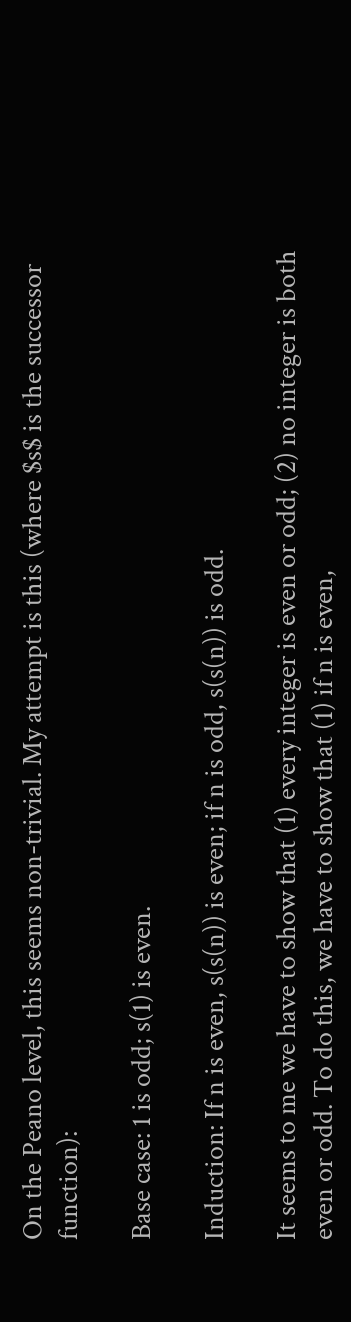On the Peano level, this seems non-trivial. My attempt is this (where $s$ is the successor function):

Base case: 1 is odd; s(1) is even.

Induction: If n is even, s(s(n)) is even; if n is odd, s(s(n)) is odd.

It seems to me we have to show that (1) every integer is even or odd; (2) no integer is both even or odd. To do this, we have to show that (1) if n is even,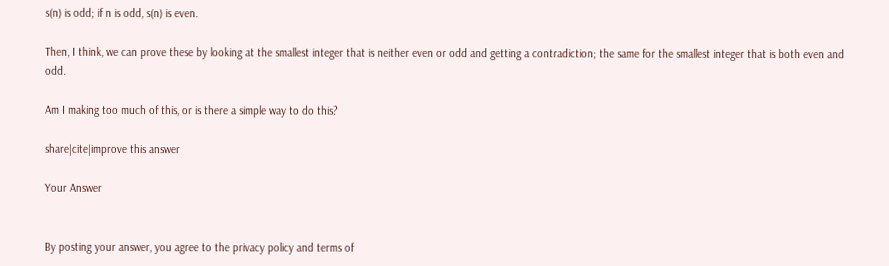s(n) is odd; if n is odd, s(n) is even.

Then, I think, we can prove these by looking at the smallest integer that is neither even or odd and getting a contradiction; the same for the smallest integer that is both even and odd.

Am I making too much of this, or is there a simple way to do this?

share|cite|improve this answer

Your Answer


By posting your answer, you agree to the privacy policy and terms of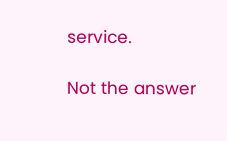service.

Not the answer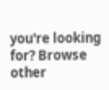you're looking for? Browse other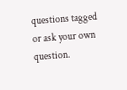questions tagged or ask your own question.